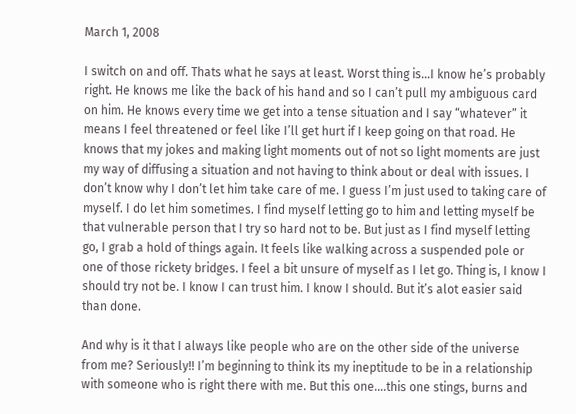March 1, 2008

I switch on and off. Thats what he says at least. Worst thing is…I know he’s probably right. He knows me like the back of his hand and so I can’t pull my ambiguous card on him. He knows every time we get into a tense situation and I say “whatever” it means I feel threatened or feel like I’ll get hurt if I keep going on that road. He knows that my jokes and making light moments out of not so light moments are just my way of diffusing a situation and not having to think about or deal with issues. I don’t know why I don’t let him take care of me. I guess I’m just used to taking care of myself. I do let him sometimes. I find myself letting go to him and letting myself be that vulnerable person that I try so hard not to be. But just as I find myself letting go, I grab a hold of things again. It feels like walking across a suspended pole or one of those rickety bridges. I feel a bit unsure of myself as I let go. Thing is, I know I should try not be. I know I can trust him. I know I should. But it’s alot easier said than done.

And why is it that I always like people who are on the other side of the universe from me? Seriously!! I’m beginning to think its my ineptitude to be in a relationship with someone who is right there with me. But this one….this one stings, burns and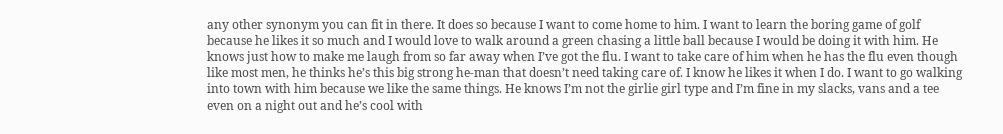any other synonym you can fit in there. It does so because I want to come home to him. I want to learn the boring game of golf because he likes it so much and I would love to walk around a green chasing a little ball because I would be doing it with him. He knows just how to make me laugh from so far away when I’ve got the flu. I want to take care of him when he has the flu even though like most men, he thinks he’s this big strong he-man that doesn’t need taking care of. I know he likes it when I do. I want to go walking into town with him because we like the same things. He knows I’m not the girlie girl type and I’m fine in my slacks, vans and a tee even on a night out and he’s cool with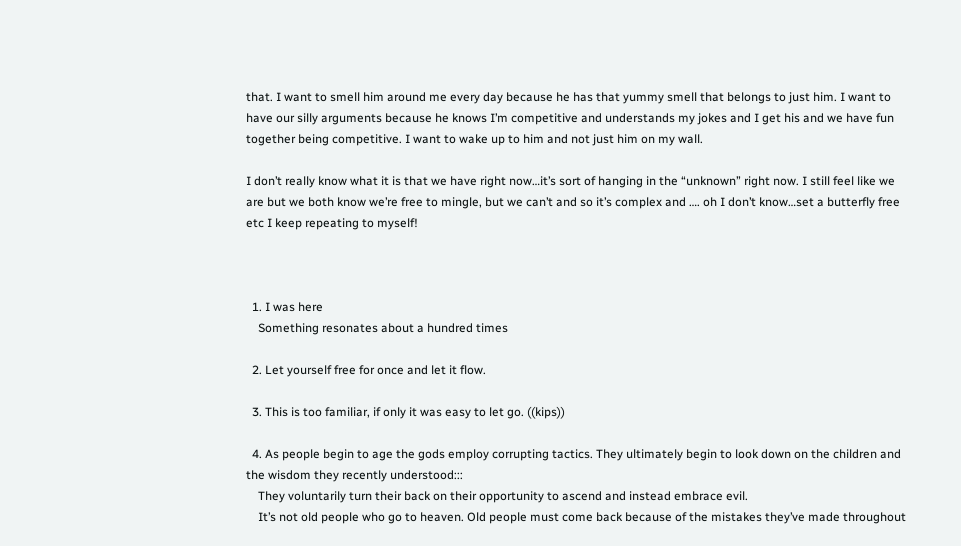that. I want to smell him around me every day because he has that yummy smell that belongs to just him. I want to have our silly arguments because he knows I’m competitive and understands my jokes and I get his and we have fun together being competitive. I want to wake up to him and not just him on my wall.

I don’t really know what it is that we have right now…it’s sort of hanging in the “unknown” right now. I still feel like we are but we both know we’re free to mingle, but we can’t and so it’s complex and …. oh I don’t know…set a butterfly free etc I keep repeating to myself!



  1. I was here
    Something resonates about a hundred times

  2. Let yourself free for once and let it flow.

  3. This is too familiar, if only it was easy to let go. ((kips))

  4. As people begin to age the gods employ corrupting tactics. They ultimately begin to look down on the children and the wisdom they recently understood:::
    They voluntarily turn their back on their opportunity to ascend and instead embrace evil.
    It’s not old people who go to heaven. Old people must come back because of the mistakes they’ve made throughout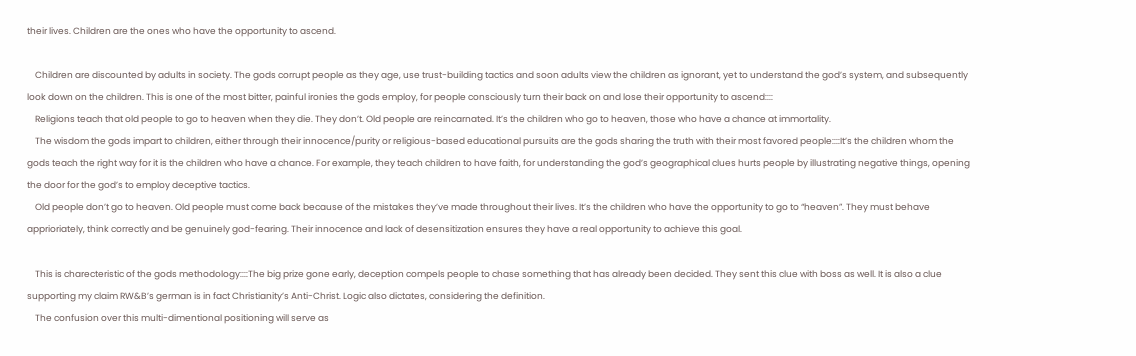their lives. Children are the ones who have the opportunity to ascend.

    Children are discounted by adults in society. The gods corrupt people as they age, use trust-building tactics and soon adults view the children as ignorant, yet to understand the god’s system, and subsequently look down on the children. This is one of the most bitter, painful ironies the gods employ, for people consciously turn their back on and lose their opportunity to ascend::::
    Religions teach that old people to go to heaven when they die. They don’t. Old people are reincarnated. It’s the children who go to heaven, those who have a chance at immortality.
    The wisdom the gods impart to children, either through their innocence/purity or religious-based educational pursuits are the gods sharing the truth with their most favored people::::It’s the children whom the gods teach the right way for it is the children who have a chance. For example, they teach children to have faith, for understanding the god’s geographical clues hurts people by illustrating negative things, opening the door for the god’s to employ deceptive tactics.
    Old people don’t go to heaven. Old people must come back because of the mistakes they’ve made throughout their lives. It’s the children who have the opportunity to go to “heaven”. They must behave apprioriately, think correctly and be genuinely god-fearing. Their innocence and lack of desensitization ensures they have a real opportunity to achieve this goal.

    This is charecteristic of the gods methodology::::The big prize gone early, deception compels people to chase something that has already been decided. They sent this clue with boss as well. It is also a clue supporting my claim RW&B’s german is in fact Christianity’s Anti-Christ. Logic also dictates, considering the definition.
    The confusion over this multi-dimentional positioning will serve as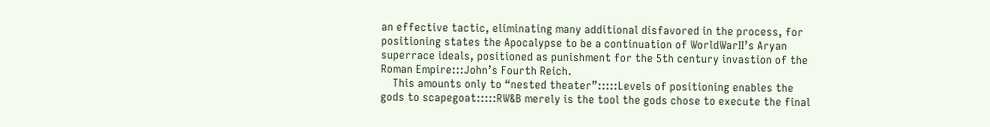an effective tactic, eliminating many additional disfavored in the process, for positioning states the Apocalypse to be a continuation of WorldWarII’s Aryan superrace ideals, positioned as punishment for the 5th century invastion of the Roman Empire:::John’s Fourth Reich.
    This amounts only to “nested theater”:::::Levels of positioning enables the gods to scapegoat:::::RW&B merely is the tool the gods chose to execute the final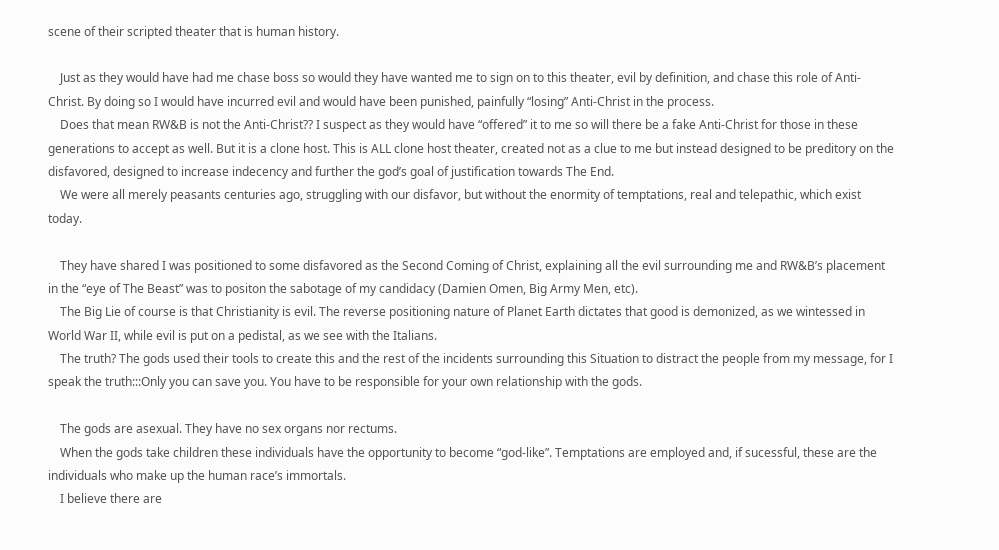scene of their scripted theater that is human history.

    Just as they would have had me chase boss so would they have wanted me to sign on to this theater, evil by definition, and chase this role of Anti-Christ. By doing so I would have incurred evil and would have been punished, painfully “losing” Anti-Christ in the process.
    Does that mean RW&B is not the Anti-Christ?? I suspect as they would have “offered” it to me so will there be a fake Anti-Christ for those in these generations to accept as well. But it is a clone host. This is ALL clone host theater, created not as a clue to me but instead designed to be preditory on the disfavored, designed to increase indecency and further the god’s goal of justification towards The End.
    We were all merely peasants centuries ago, struggling with our disfavor, but without the enormity of temptations, real and telepathic, which exist today.

    They have shared I was positioned to some disfavored as the Second Coming of Christ, explaining all the evil surrounding me and RW&B’s placement in the “eye of The Beast” was to positon the sabotage of my candidacy (Damien Omen, Big Army Men, etc).
    The Big Lie of course is that Christianity is evil. The reverse positioning nature of Planet Earth dictates that good is demonized, as we wintessed in World War II, while evil is put on a pedistal, as we see with the Italians.
    The truth? The gods used their tools to create this and the rest of the incidents surrounding this Situation to distract the people from my message, for I speak the truth:::Only you can save you. You have to be responsible for your own relationship with the gods.

    The gods are asexual. They have no sex organs nor rectums.
    When the gods take children these individuals have the opportunity to become “god-like”. Temptations are employed and, if sucessful, these are the individuals who make up the human race’s immortals.
    I believe there are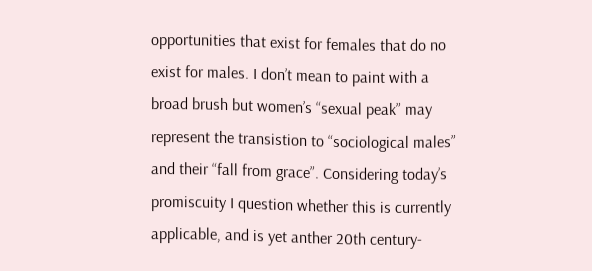opportunities that exist for females that do no exist for males. I don’t mean to paint with a broad brush but women’s “sexual peak” may represent the transistion to “sociological males” and their “fall from grace”. Considering today’s promiscuity I question whether this is currently applicable, and is yet anther 20th century-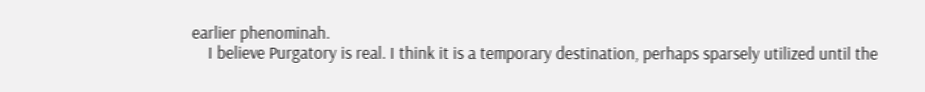earlier phenominah.
    I believe Purgatory is real. I think it is a temporary destination, perhaps sparsely utilized until the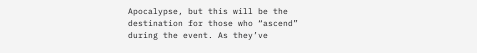Apocalypse, but this will be the destination for those who “ascend” during the event. As they’ve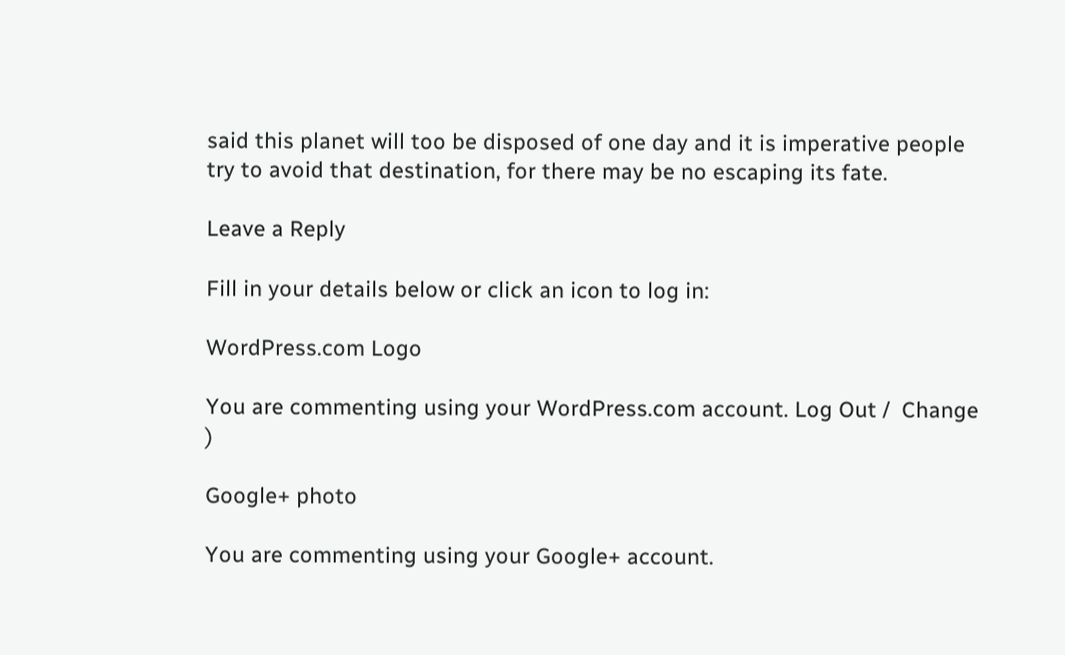said this planet will too be disposed of one day and it is imperative people try to avoid that destination, for there may be no escaping its fate.

Leave a Reply

Fill in your details below or click an icon to log in:

WordPress.com Logo

You are commenting using your WordPress.com account. Log Out /  Change )

Google+ photo

You are commenting using your Google+ account.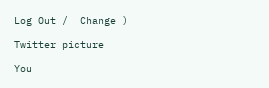Log Out /  Change )

Twitter picture

You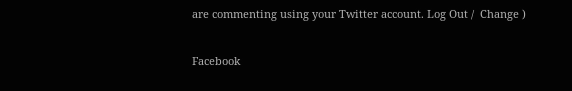are commenting using your Twitter account. Log Out /  Change )

Facebook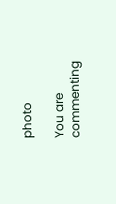photo

You are commenting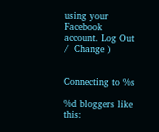using your Facebook account. Log Out /  Change )


Connecting to %s

%d bloggers like this: